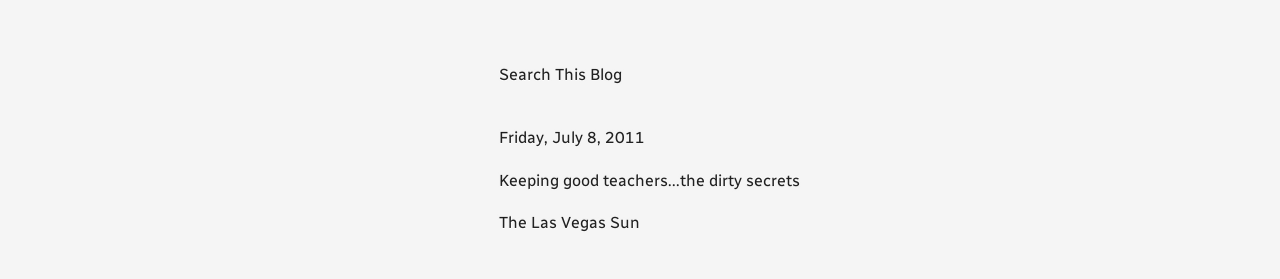Search This Blog


Friday, July 8, 2011

Keeping good teachers...the dirty secrets

The Las Vegas Sun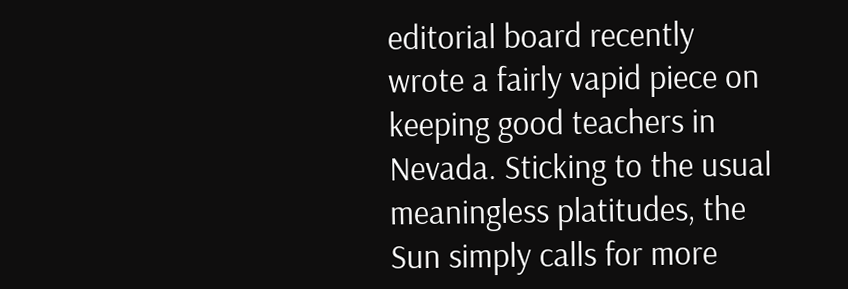editorial board recently wrote a fairly vapid piece on keeping good teachers in Nevada. Sticking to the usual meaningless platitudes, the Sun simply calls for more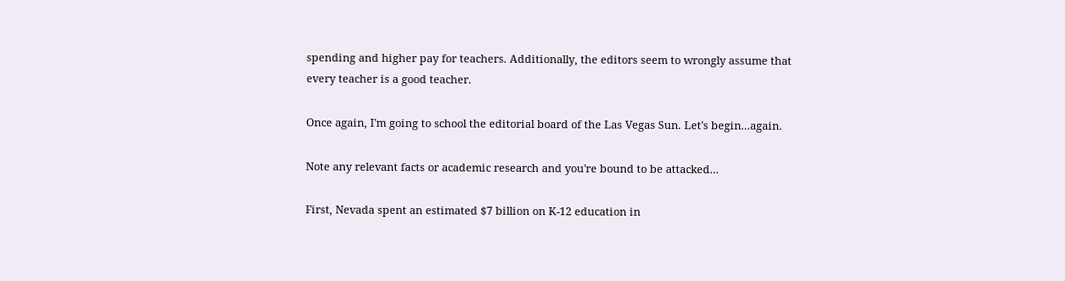spending and higher pay for teachers. Additionally, the editors seem to wrongly assume that every teacher is a good teacher.

Once again, I'm going to school the editorial board of the Las Vegas Sun. Let's begin...again.

Note any relevant facts or academic research and you're bound to be attacked...

First, Nevada spent an estimated $7 billion on K-12 education in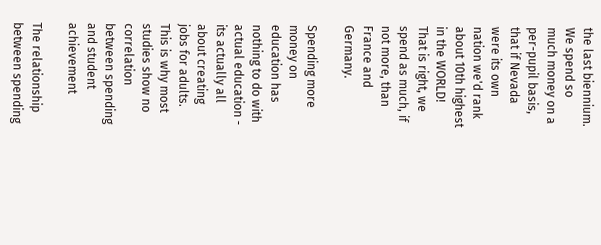the last biennium. We spend so much money on a per-pupil basis, that if Nevada were its own nation we'd rank about 10th highest in the WORLD! That is right, we spend as much, if not more, than France and Germany.

Spending more money on education has nothing to do with actual education - its actually all about creating jobs for adults. This is why most studies show no correlation between spending and student achievement

The relationship between spending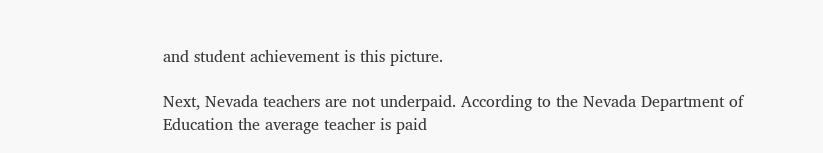and student achievement is this picture.

Next, Nevada teachers are not underpaid. According to the Nevada Department of Education the average teacher is paid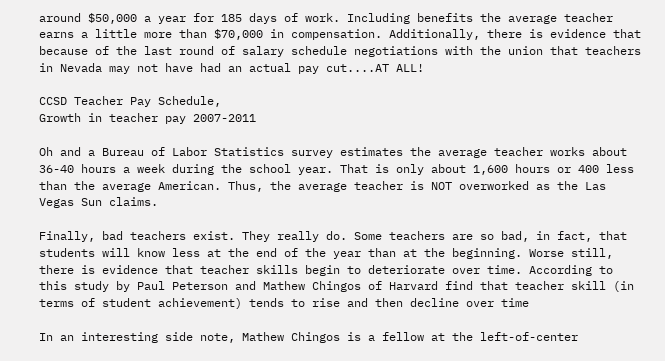around $50,000 a year for 185 days of work. Including benefits the average teacher earns a little more than $70,000 in compensation. Additionally, there is evidence that because of the last round of salary schedule negotiations with the union that teachers in Nevada may not have had an actual pay cut....AT ALL!

CCSD Teacher Pay Schedule,
Growth in teacher pay 2007-2011

Oh and a Bureau of Labor Statistics survey estimates the average teacher works about 36-40 hours a week during the school year. That is only about 1,600 hours or 400 less than the average American. Thus, the average teacher is NOT overworked as the Las Vegas Sun claims.

Finally, bad teachers exist. They really do. Some teachers are so bad, in fact, that students will know less at the end of the year than at the beginning. Worse still, there is evidence that teacher skills begin to deteriorate over time. According to this study by Paul Peterson and Mathew Chingos of Harvard find that teacher skill (in terms of student achievement) tends to rise and then decline over time

In an interesting side note, Mathew Chingos is a fellow at the left-of-center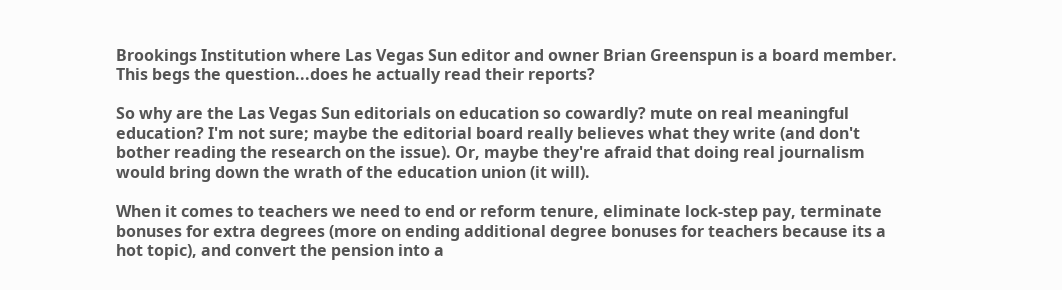Brookings Institution where Las Vegas Sun editor and owner Brian Greenspun is a board member. This begs the question...does he actually read their reports?

So why are the Las Vegas Sun editorials on education so cowardly? mute on real meaningful education? I'm not sure; maybe the editorial board really believes what they write (and don't bother reading the research on the issue). Or, maybe they're afraid that doing real journalism would bring down the wrath of the education union (it will).

When it comes to teachers we need to end or reform tenure, eliminate lock-step pay, terminate bonuses for extra degrees (more on ending additional degree bonuses for teachers because its a hot topic), and convert the pension into a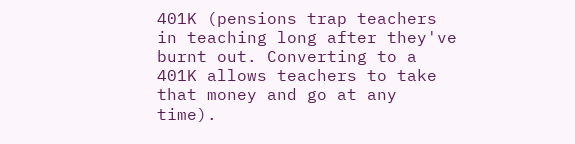401K (pensions trap teachers in teaching long after they've burnt out. Converting to a 401K allows teachers to take that money and go at any time).